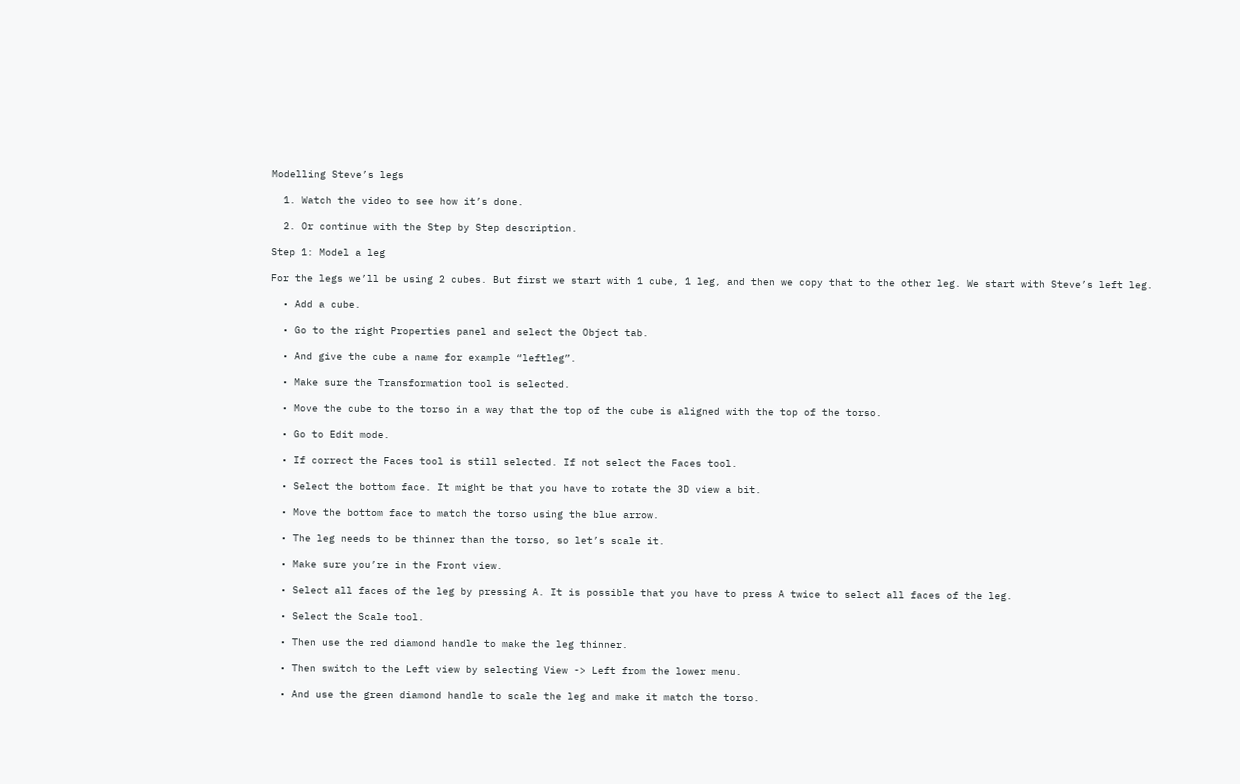Modelling Steve’s legs

  1. Watch the video to see how it’s done.

  2. Or continue with the Step by Step description.

Step 1: Model a leg

For the legs we’ll be using 2 cubes. But first we start with 1 cube, 1 leg, and then we copy that to the other leg. We start with Steve’s left leg.

  • Add a cube.

  • Go to the right Properties panel and select the Object tab.

  • And give the cube a name for example “leftleg”.

  • Make sure the Transformation tool is selected.

  • Move the cube to the torso in a way that the top of the cube is aligned with the top of the torso.

  • Go to Edit mode.

  • If correct the Faces tool is still selected. If not select the Faces tool.

  • Select the bottom face. It might be that you have to rotate the 3D view a bit.

  • Move the bottom face to match the torso using the blue arrow.

  • The leg needs to be thinner than the torso, so let’s scale it.

  • Make sure you’re in the Front view.

  • Select all faces of the leg by pressing A. It is possible that you have to press A twice to select all faces of the leg.

  • Select the Scale tool.

  • Then use the red diamond handle to make the leg thinner.

  • Then switch to the Left view by selecting View -> Left from the lower menu.

  • And use the green diamond handle to scale the leg and make it match the torso.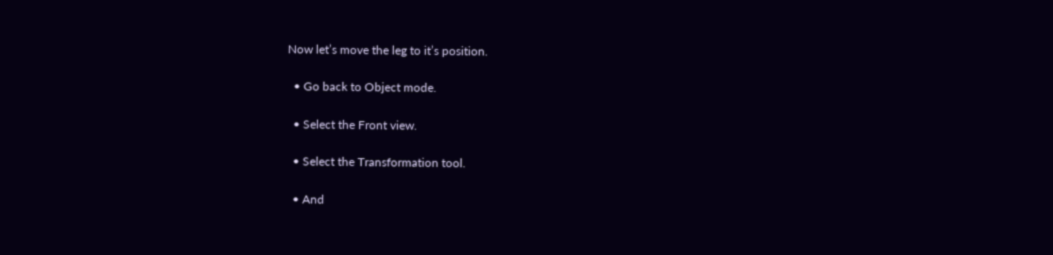Now let’s move the leg to it’s position.

  • Go back to Object mode.

  • Select the Front view.

  • Select the Transformation tool.

  • And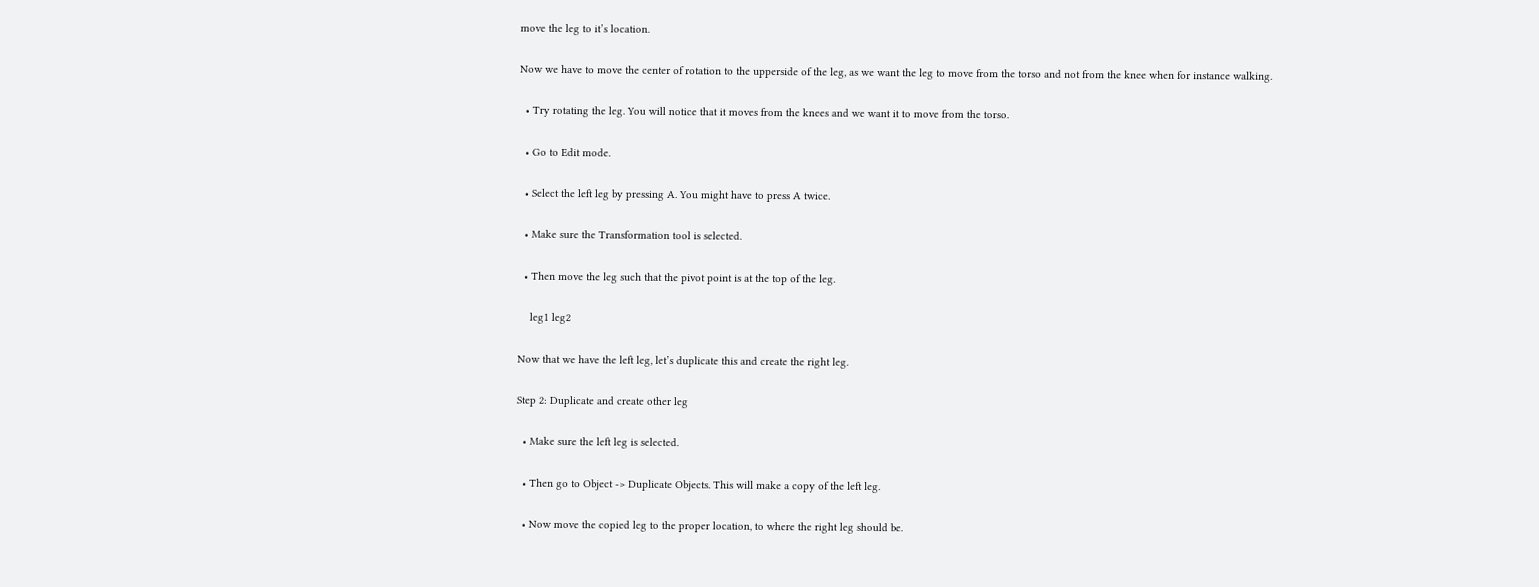move the leg to it’s location.

Now we have to move the center of rotation to the upperside of the leg, as we want the leg to move from the torso and not from the knee when for instance walking.

  • Try rotating the leg. You will notice that it moves from the knees and we want it to move from the torso.

  • Go to Edit mode.

  • Select the left leg by pressing A. You might have to press A twice.

  • Make sure the Transformation tool is selected.

  • Then move the leg such that the pivot point is at the top of the leg.

    leg1 leg2

Now that we have the left leg, let’s duplicate this and create the right leg.

Step 2: Duplicate and create other leg

  • Make sure the left leg is selected.

  • Then go to Object -> Duplicate Objects. This will make a copy of the left leg.

  • Now move the copied leg to the proper location, to where the right leg should be.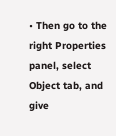• Then go to the right Properties panel, select Object tab, and give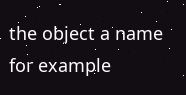the object a name for example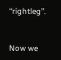“rightleg”.


Now we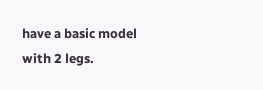have a basic model with 2 legs.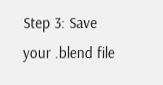Step 3: Save your .blend file